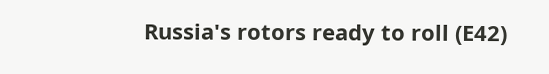Russia's rotors ready to roll (E42)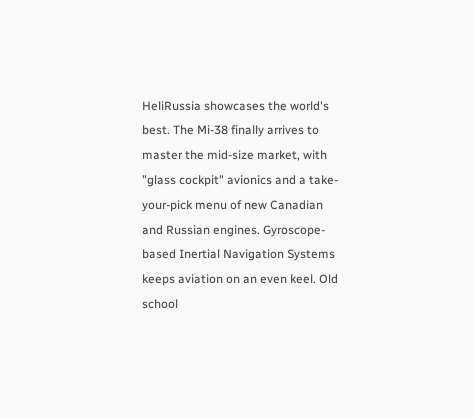HeliRussia showcases the world's best. The Mi-38 finally arrives to master the mid-size market, with "glass cockpit" avionics and a take-your-pick menu of new Canadian and Russian engines. Gyroscope-based Inertial Navigation Systems keeps aviation on an even keel. Old school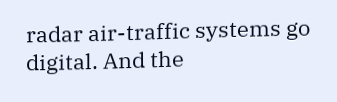radar air-traffic systems go digital. And the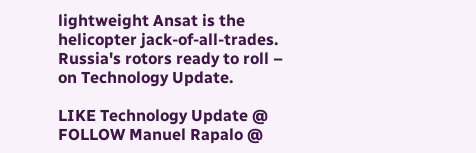lightweight Ansat is the helicopter jack-of-all-trades. Russia's rotors ready to roll – on Technology Update.

LIKE Technology Update @
FOLLOW Manuel Rapalo @